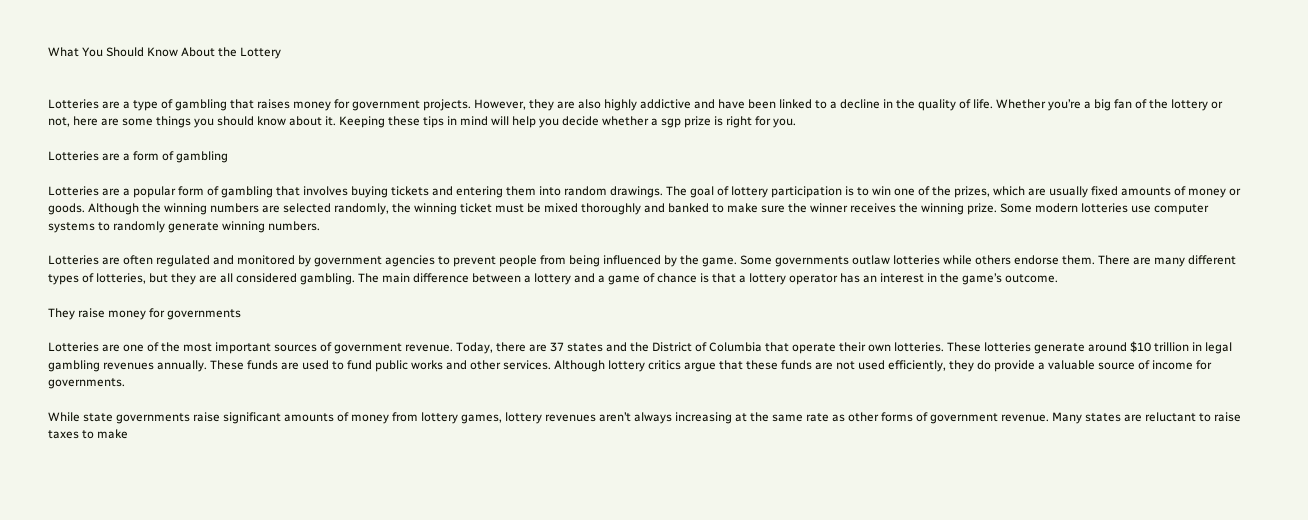What You Should Know About the Lottery


Lotteries are a type of gambling that raises money for government projects. However, they are also highly addictive and have been linked to a decline in the quality of life. Whether you’re a big fan of the lottery or not, here are some things you should know about it. Keeping these tips in mind will help you decide whether a sgp prize is right for you.

Lotteries are a form of gambling

Lotteries are a popular form of gambling that involves buying tickets and entering them into random drawings. The goal of lottery participation is to win one of the prizes, which are usually fixed amounts of money or goods. Although the winning numbers are selected randomly, the winning ticket must be mixed thoroughly and banked to make sure the winner receives the winning prize. Some modern lotteries use computer systems to randomly generate winning numbers.

Lotteries are often regulated and monitored by government agencies to prevent people from being influenced by the game. Some governments outlaw lotteries while others endorse them. There are many different types of lotteries, but they are all considered gambling. The main difference between a lottery and a game of chance is that a lottery operator has an interest in the game’s outcome.

They raise money for governments

Lotteries are one of the most important sources of government revenue. Today, there are 37 states and the District of Columbia that operate their own lotteries. These lotteries generate around $10 trillion in legal gambling revenues annually. These funds are used to fund public works and other services. Although lottery critics argue that these funds are not used efficiently, they do provide a valuable source of income for governments.

While state governments raise significant amounts of money from lottery games, lottery revenues aren’t always increasing at the same rate as other forms of government revenue. Many states are reluctant to raise taxes to make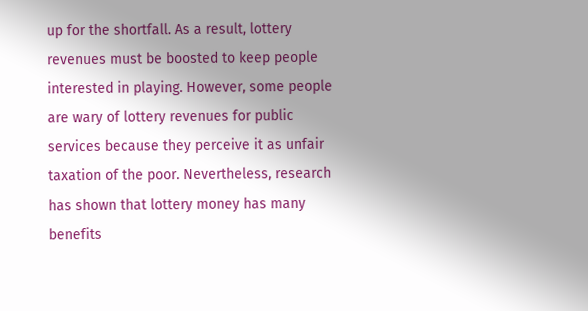up for the shortfall. As a result, lottery revenues must be boosted to keep people interested in playing. However, some people are wary of lottery revenues for public services because they perceive it as unfair taxation of the poor. Nevertheless, research has shown that lottery money has many benefits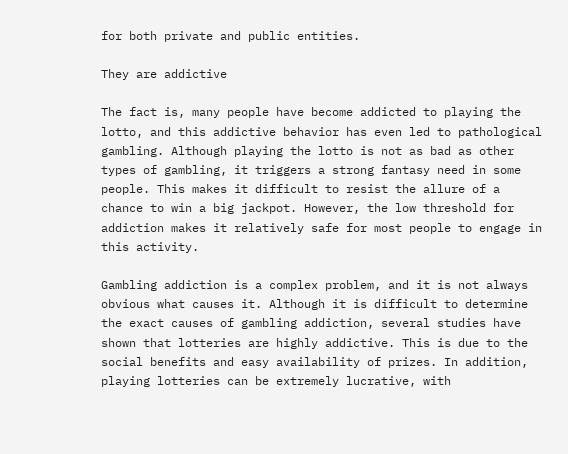for both private and public entities.

They are addictive

The fact is, many people have become addicted to playing the lotto, and this addictive behavior has even led to pathological gambling. Although playing the lotto is not as bad as other types of gambling, it triggers a strong fantasy need in some people. This makes it difficult to resist the allure of a chance to win a big jackpot. However, the low threshold for addiction makes it relatively safe for most people to engage in this activity.

Gambling addiction is a complex problem, and it is not always obvious what causes it. Although it is difficult to determine the exact causes of gambling addiction, several studies have shown that lotteries are highly addictive. This is due to the social benefits and easy availability of prizes. In addition, playing lotteries can be extremely lucrative, with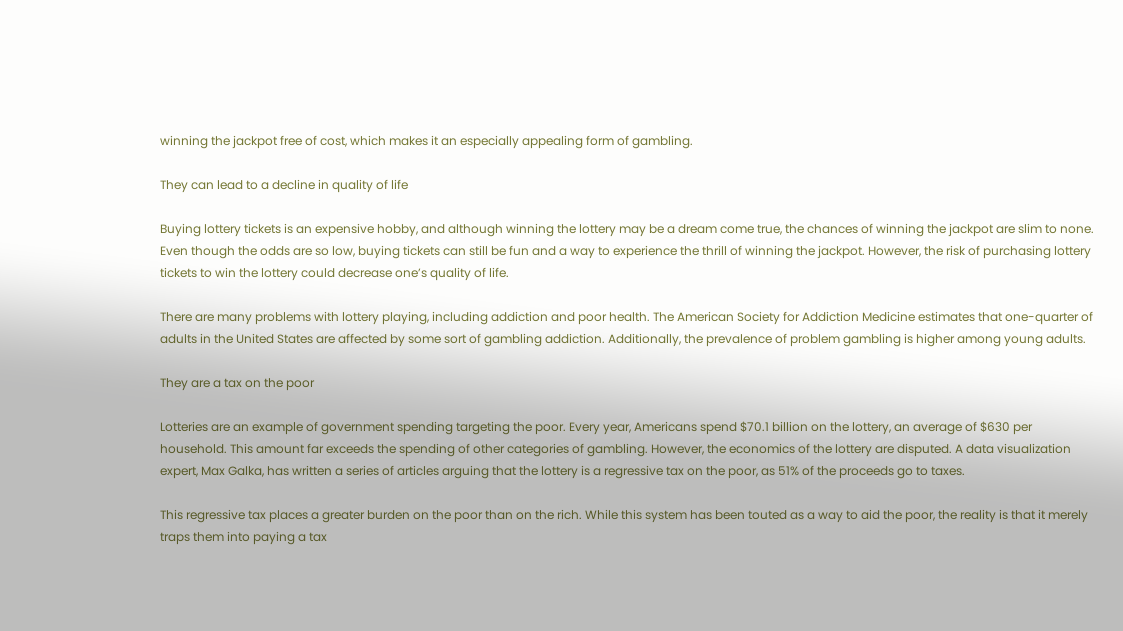winning the jackpot free of cost, which makes it an especially appealing form of gambling.

They can lead to a decline in quality of life

Buying lottery tickets is an expensive hobby, and although winning the lottery may be a dream come true, the chances of winning the jackpot are slim to none. Even though the odds are so low, buying tickets can still be fun and a way to experience the thrill of winning the jackpot. However, the risk of purchasing lottery tickets to win the lottery could decrease one’s quality of life.

There are many problems with lottery playing, including addiction and poor health. The American Society for Addiction Medicine estimates that one-quarter of adults in the United States are affected by some sort of gambling addiction. Additionally, the prevalence of problem gambling is higher among young adults.

They are a tax on the poor

Lotteries are an example of government spending targeting the poor. Every year, Americans spend $70.1 billion on the lottery, an average of $630 per household. This amount far exceeds the spending of other categories of gambling. However, the economics of the lottery are disputed. A data visualization expert, Max Galka, has written a series of articles arguing that the lottery is a regressive tax on the poor, as 51% of the proceeds go to taxes.

This regressive tax places a greater burden on the poor than on the rich. While this system has been touted as a way to aid the poor, the reality is that it merely traps them into paying a tax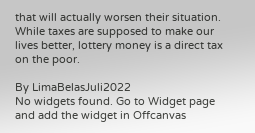that will actually worsen their situation. While taxes are supposed to make our lives better, lottery money is a direct tax on the poor.

By LimaBelasJuli2022
No widgets found. Go to Widget page and add the widget in Offcanvas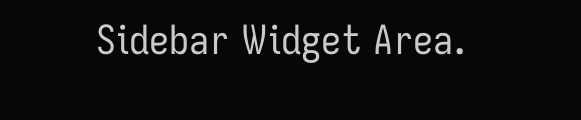Sidebar Widget Area.